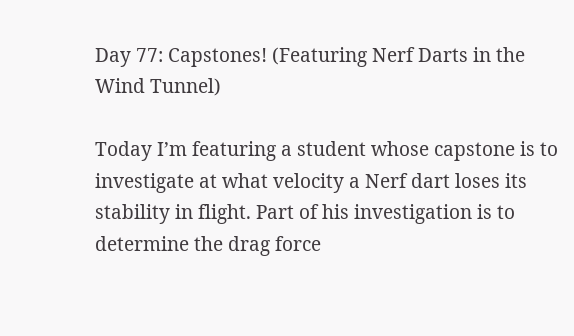Day 77: Capstones! (Featuring Nerf Darts in the Wind Tunnel)

Today I’m featuring a student whose capstone is to investigate at what velocity a Nerf dart loses its stability in flight. Part of his investigation is to determine the drag force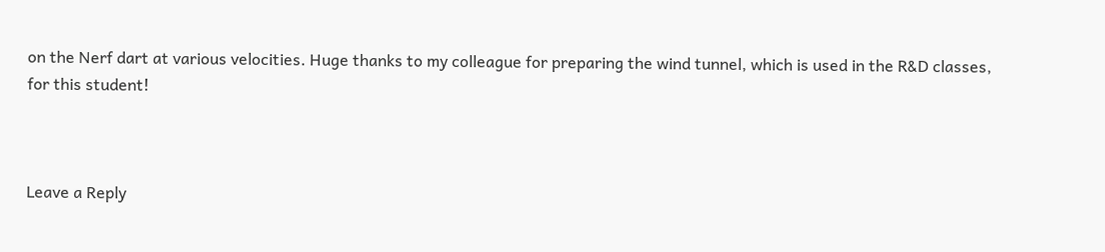on the Nerf dart at various velocities. Huge thanks to my colleague for preparing the wind tunnel, which is used in the R&D classes, for this student!



Leave a Reply